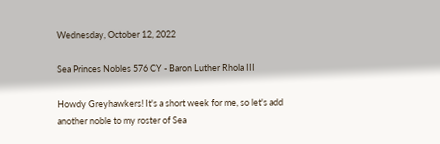Wednesday, October 12, 2022

Sea Princes Nobles 576 CY - Baron Luther Rhola III

Howdy Greyhawkers! It's a short week for me, so let's add another noble to my roster of Sea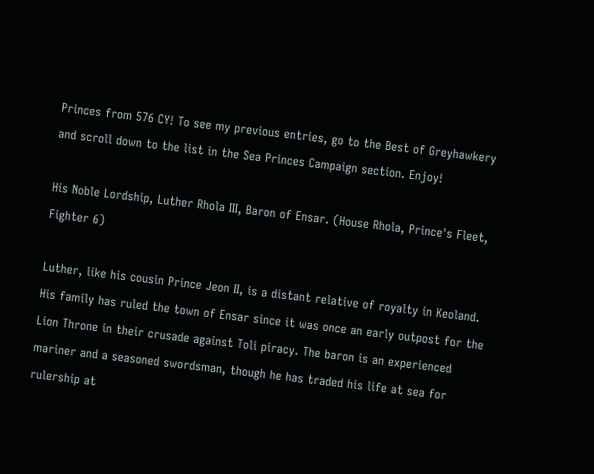Princes from 576 CY! To see my previous entries, go to the Best of Greyhawkery and scroll down to the list in the Sea Princes Campaign section. Enjoy!

His Noble Lordship, Luther Rhola III, Baron of Ensar. (House Rhola, Prince's Fleet, Fighter 6)

Luther, like his cousin Prince Jeon II, is a distant relative of royalty in Keoland. His family has ruled the town of Ensar since it was once an early outpost for the Lion Throne in their crusade against Toli piracy. The baron is an experienced mariner and a seasoned swordsman, though he has traded his life at sea for rulership at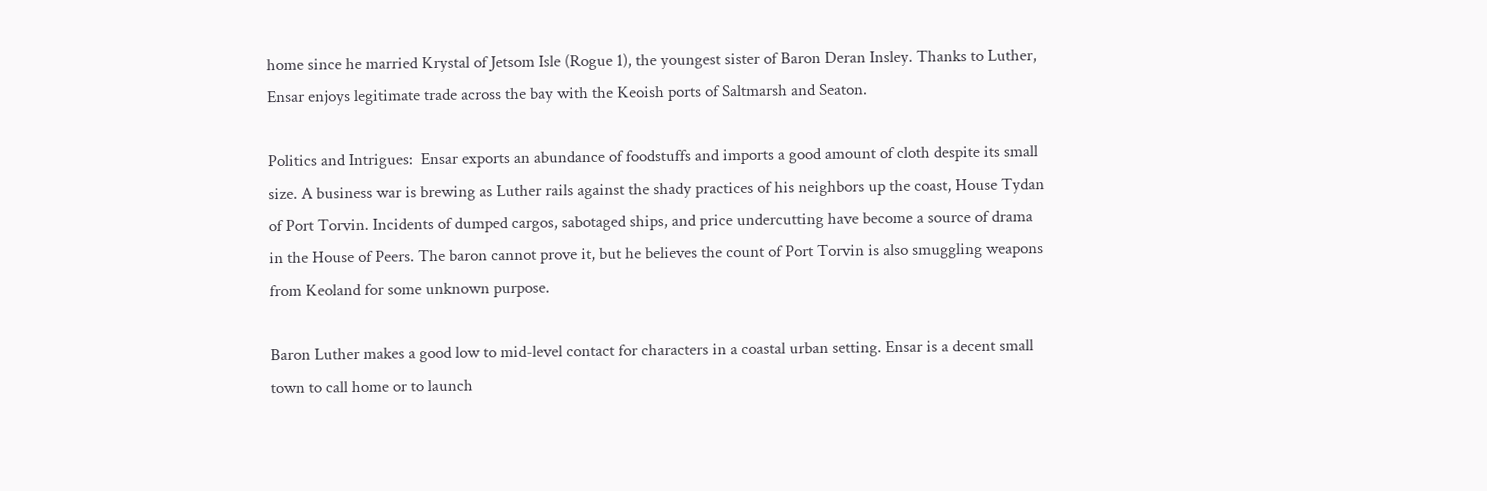home since he married Krystal of Jetsom Isle (Rogue 1), the youngest sister of Baron Deran Insley. Thanks to Luther, Ensar enjoys legitimate trade across the bay with the Keoish ports of Saltmarsh and Seaton.

Politics and Intrigues:  Ensar exports an abundance of foodstuffs and imports a good amount of cloth despite its small size. A business war is brewing as Luther rails against the shady practices of his neighbors up the coast, House Tydan of Port Torvin. Incidents of dumped cargos, sabotaged ships, and price undercutting have become a source of drama in the House of Peers. The baron cannot prove it, but he believes the count of Port Torvin is also smuggling weapons from Keoland for some unknown purpose.

Baron Luther makes a good low to mid-level contact for characters in a coastal urban setting. Ensar is a decent small town to call home or to launch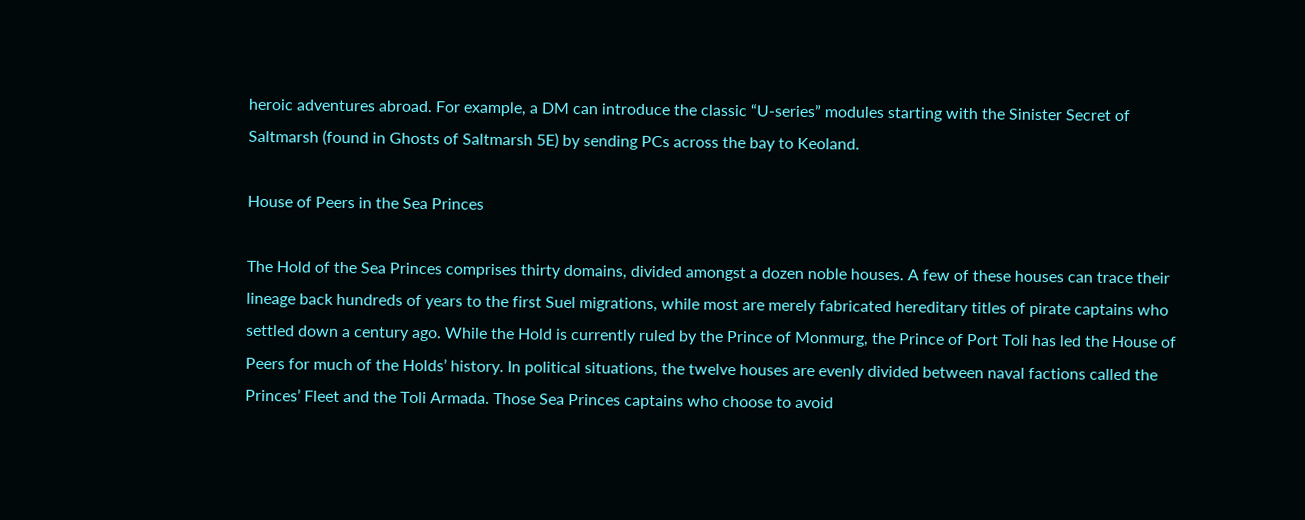heroic adventures abroad. For example, a DM can introduce the classic “U-series” modules starting with the Sinister Secret of Saltmarsh (found in Ghosts of Saltmarsh 5E) by sending PCs across the bay to Keoland.

House of Peers in the Sea Princes

The Hold of the Sea Princes comprises thirty domains, divided amongst a dozen noble houses. A few of these houses can trace their lineage back hundreds of years to the first Suel migrations, while most are merely fabricated hereditary titles of pirate captains who settled down a century ago. While the Hold is currently ruled by the Prince of Monmurg, the Prince of Port Toli has led the House of Peers for much of the Holds’ history. In political situations, the twelve houses are evenly divided between naval factions called the Princes’ Fleet and the Toli Armada. Those Sea Princes captains who choose to avoid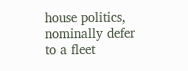house politics, nominally defer to a fleet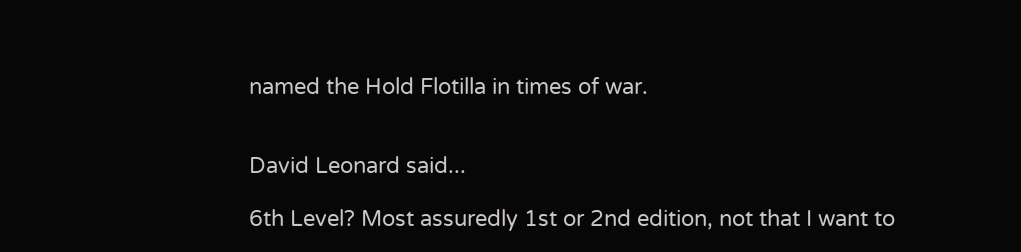named the Hold Flotilla in times of war.


David Leonard said...

6th Level? Most assuredly 1st or 2nd edition, not that I want to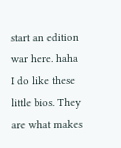start an edition war here. haha
I do like these little bios. They are what makes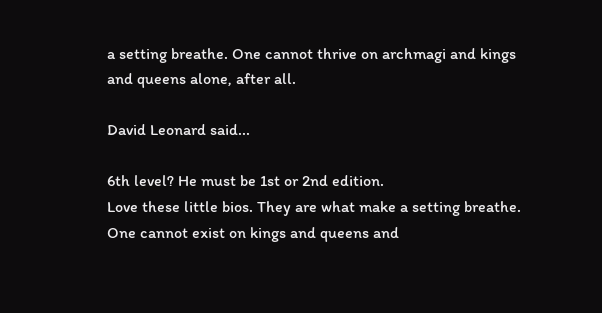a setting breathe. One cannot thrive on archmagi and kings and queens alone, after all.

David Leonard said...

6th level? He must be 1st or 2nd edition.
Love these little bios. They are what make a setting breathe. One cannot exist on kings and queens and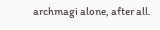archmagi alone, after all.